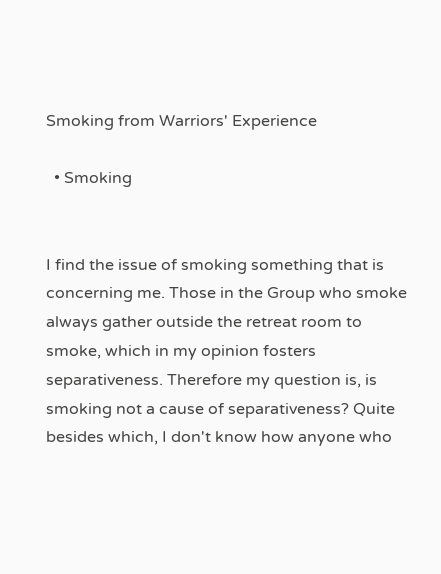Smoking from Warriors' Experience

  • Smoking


I find the issue of smoking something that is concerning me. Those in the Group who smoke always gather outside the retreat room to smoke, which in my opinion fosters separativeness. Therefore my question is, is smoking not a cause of separativeness? Quite besides which, I don't know how anyone who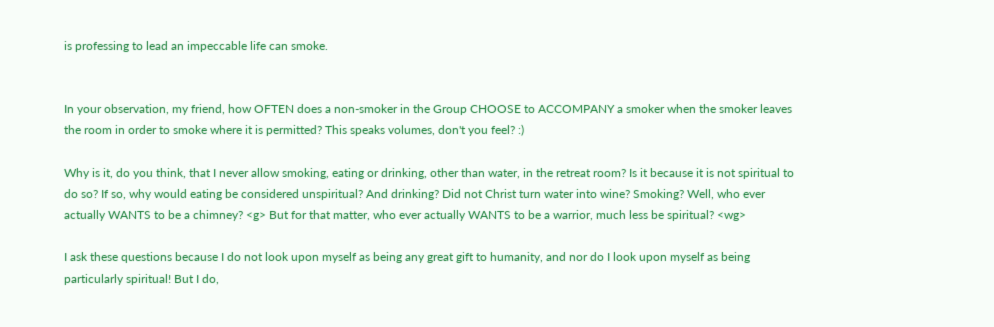is professing to lead an impeccable life can smoke.


In your observation, my friend, how OFTEN does a non-smoker in the Group CHOOSE to ACCOMPANY a smoker when the smoker leaves the room in order to smoke where it is permitted? This speaks volumes, don't you feel? :)

Why is it, do you think, that I never allow smoking, eating or drinking, other than water, in the retreat room? Is it because it is not spiritual to do so? If so, why would eating be considered unspiritual? And drinking? Did not Christ turn water into wine? Smoking? Well, who ever actually WANTS to be a chimney? <g> But for that matter, who ever actually WANTS to be a warrior, much less be spiritual? <wg>

I ask these questions because I do not look upon myself as being any great gift to humanity, and nor do I look upon myself as being particularly spiritual! But I do,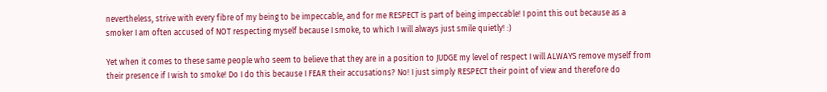nevertheless, strive with every fibre of my being to be impeccable, and for me RESPECT is part of being impeccable! I point this out because as a smoker I am often accused of NOT respecting myself because I smoke, to which I will always just smile quietly! :)

Yet when it comes to these same people who seem to believe that they are in a position to JUDGE my level of respect I will ALWAYS remove myself from their presence if I wish to smoke! Do I do this because I FEAR their accusations? No! I just simply RESPECT their point of view and therefore do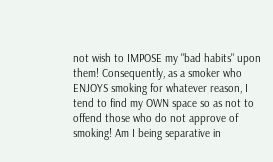not wish to IMPOSE my "bad habits" upon them! Consequently, as a smoker who ENJOYS smoking for whatever reason, I tend to find my OWN space so as not to offend those who do not approve of smoking! Am I being separative in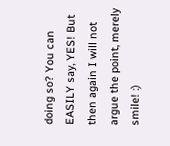doing so? You can EASILY say, YES! But then again I will not argue the point, merely smile! :)